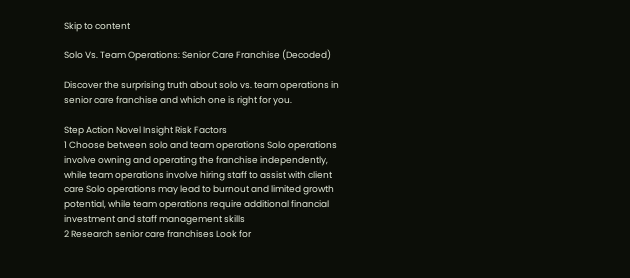Skip to content

Solo Vs. Team Operations: Senior Care Franchise (Decoded)

Discover the surprising truth about solo vs. team operations in senior care franchise and which one is right for you.

Step Action Novel Insight Risk Factors
1 Choose between solo and team operations Solo operations involve owning and operating the franchise independently, while team operations involve hiring staff to assist with client care Solo operations may lead to burnout and limited growth potential, while team operations require additional financial investment and staff management skills
2 Research senior care franchises Look for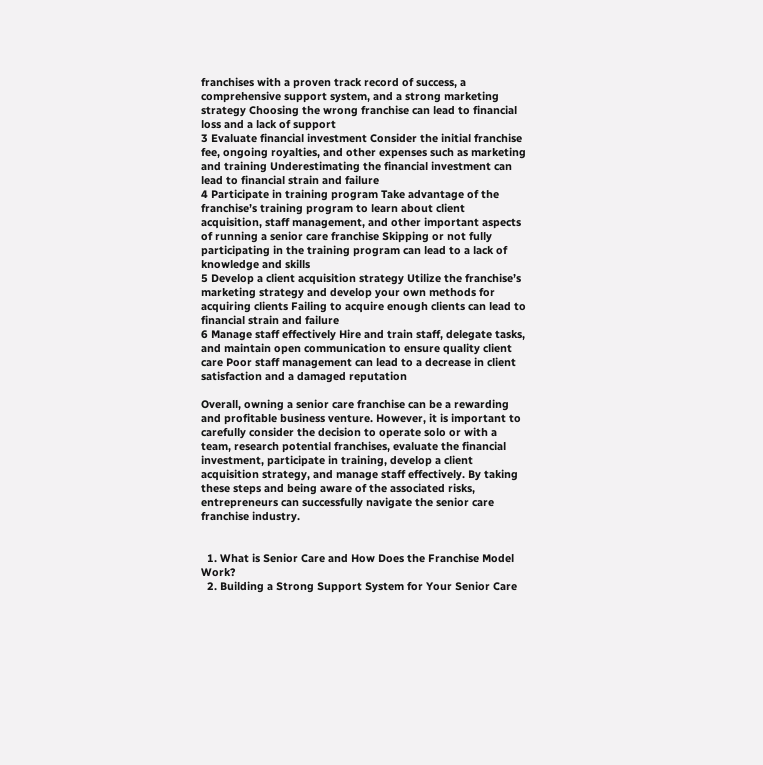franchises with a proven track record of success, a comprehensive support system, and a strong marketing strategy Choosing the wrong franchise can lead to financial loss and a lack of support
3 Evaluate financial investment Consider the initial franchise fee, ongoing royalties, and other expenses such as marketing and training Underestimating the financial investment can lead to financial strain and failure
4 Participate in training program Take advantage of the franchise’s training program to learn about client acquisition, staff management, and other important aspects of running a senior care franchise Skipping or not fully participating in the training program can lead to a lack of knowledge and skills
5 Develop a client acquisition strategy Utilize the franchise’s marketing strategy and develop your own methods for acquiring clients Failing to acquire enough clients can lead to financial strain and failure
6 Manage staff effectively Hire and train staff, delegate tasks, and maintain open communication to ensure quality client care Poor staff management can lead to a decrease in client satisfaction and a damaged reputation

Overall, owning a senior care franchise can be a rewarding and profitable business venture. However, it is important to carefully consider the decision to operate solo or with a team, research potential franchises, evaluate the financial investment, participate in training, develop a client acquisition strategy, and manage staff effectively. By taking these steps and being aware of the associated risks, entrepreneurs can successfully navigate the senior care franchise industry.


  1. What is Senior Care and How Does the Franchise Model Work?
  2. Building a Strong Support System for Your Senior Care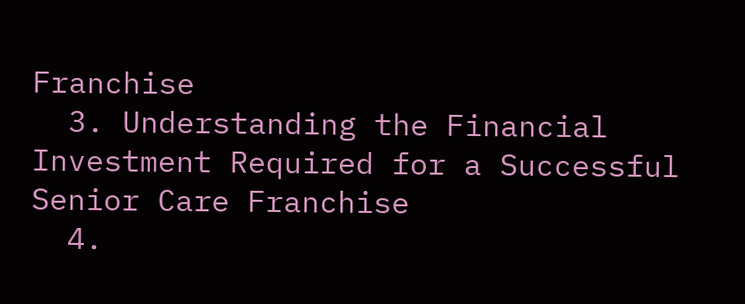Franchise
  3. Understanding the Financial Investment Required for a Successful Senior Care Franchise
  4.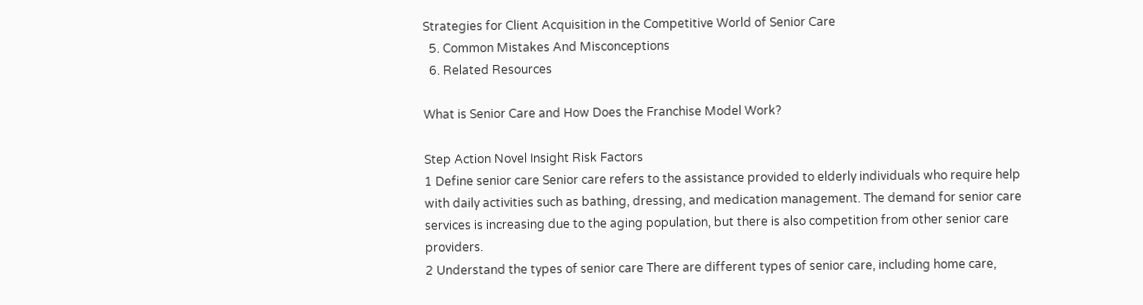Strategies for Client Acquisition in the Competitive World of Senior Care
  5. Common Mistakes And Misconceptions
  6. Related Resources

What is Senior Care and How Does the Franchise Model Work?

Step Action Novel Insight Risk Factors
1 Define senior care Senior care refers to the assistance provided to elderly individuals who require help with daily activities such as bathing, dressing, and medication management. The demand for senior care services is increasing due to the aging population, but there is also competition from other senior care providers.
2 Understand the types of senior care There are different types of senior care, including home care,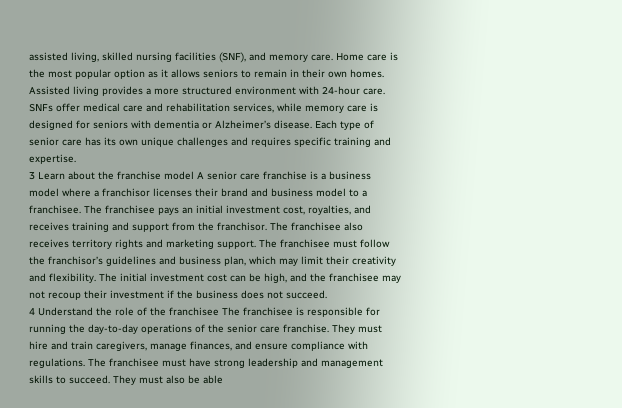assisted living, skilled nursing facilities (SNF), and memory care. Home care is the most popular option as it allows seniors to remain in their own homes. Assisted living provides a more structured environment with 24-hour care. SNFs offer medical care and rehabilitation services, while memory care is designed for seniors with dementia or Alzheimer’s disease. Each type of senior care has its own unique challenges and requires specific training and expertise.
3 Learn about the franchise model A senior care franchise is a business model where a franchisor licenses their brand and business model to a franchisee. The franchisee pays an initial investment cost, royalties, and receives training and support from the franchisor. The franchisee also receives territory rights and marketing support. The franchisee must follow the franchisor’s guidelines and business plan, which may limit their creativity and flexibility. The initial investment cost can be high, and the franchisee may not recoup their investment if the business does not succeed.
4 Understand the role of the franchisee The franchisee is responsible for running the day-to-day operations of the senior care franchise. They must hire and train caregivers, manage finances, and ensure compliance with regulations. The franchisee must have strong leadership and management skills to succeed. They must also be able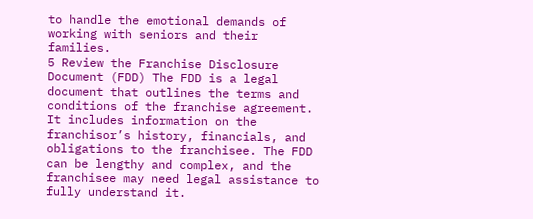to handle the emotional demands of working with seniors and their families.
5 Review the Franchise Disclosure Document (FDD) The FDD is a legal document that outlines the terms and conditions of the franchise agreement. It includes information on the franchisor’s history, financials, and obligations to the franchisee. The FDD can be lengthy and complex, and the franchisee may need legal assistance to fully understand it.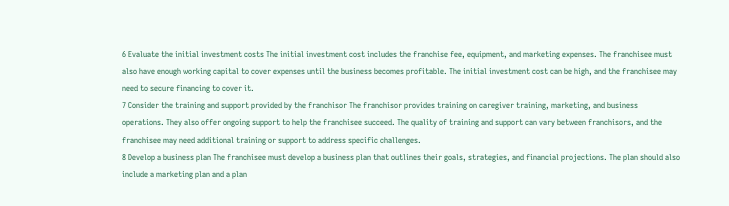6 Evaluate the initial investment costs The initial investment cost includes the franchise fee, equipment, and marketing expenses. The franchisee must also have enough working capital to cover expenses until the business becomes profitable. The initial investment cost can be high, and the franchisee may need to secure financing to cover it.
7 Consider the training and support provided by the franchisor The franchisor provides training on caregiver training, marketing, and business operations. They also offer ongoing support to help the franchisee succeed. The quality of training and support can vary between franchisors, and the franchisee may need additional training or support to address specific challenges.
8 Develop a business plan The franchisee must develop a business plan that outlines their goals, strategies, and financial projections. The plan should also include a marketing plan and a plan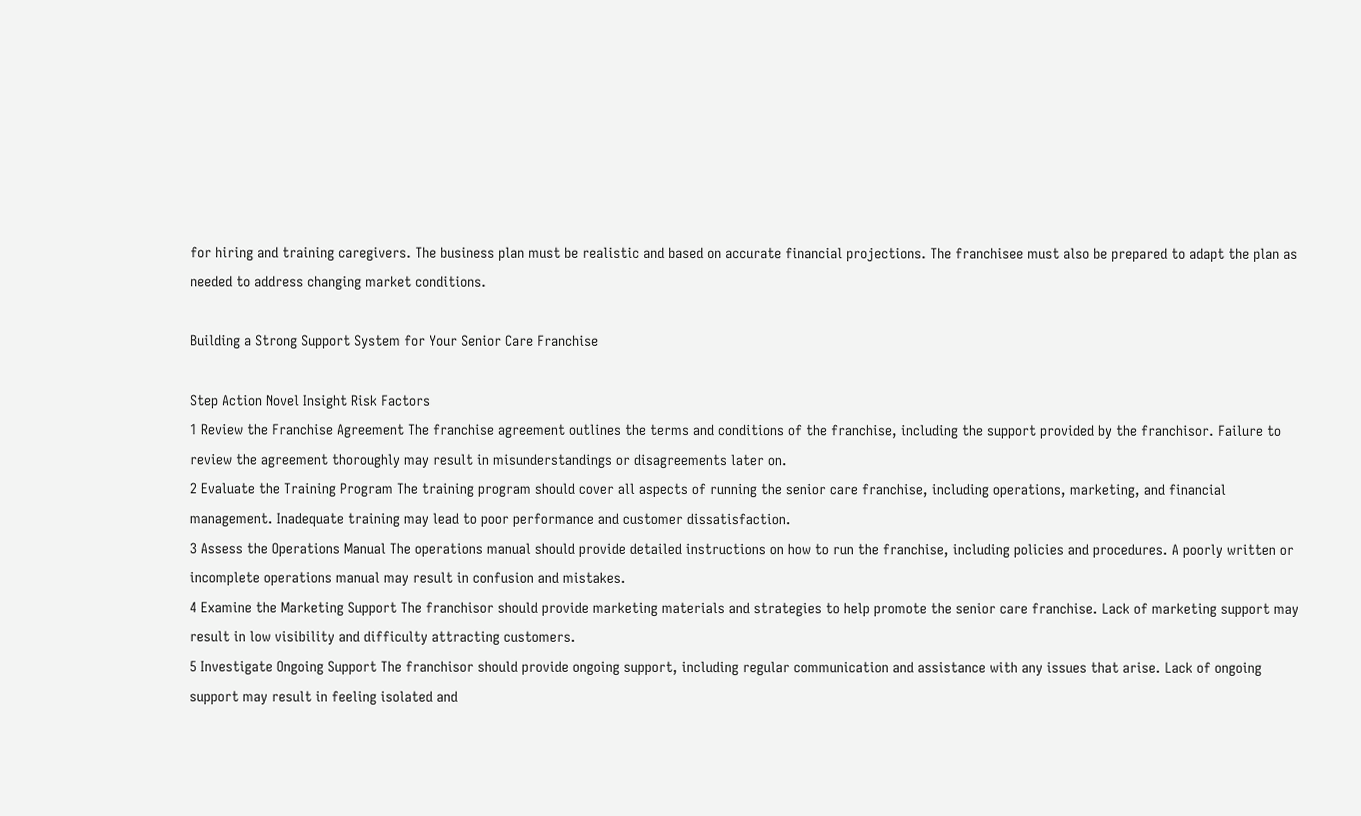for hiring and training caregivers. The business plan must be realistic and based on accurate financial projections. The franchisee must also be prepared to adapt the plan as needed to address changing market conditions.

Building a Strong Support System for Your Senior Care Franchise

Step Action Novel Insight Risk Factors
1 Review the Franchise Agreement The franchise agreement outlines the terms and conditions of the franchise, including the support provided by the franchisor. Failure to review the agreement thoroughly may result in misunderstandings or disagreements later on.
2 Evaluate the Training Program The training program should cover all aspects of running the senior care franchise, including operations, marketing, and financial management. Inadequate training may lead to poor performance and customer dissatisfaction.
3 Assess the Operations Manual The operations manual should provide detailed instructions on how to run the franchise, including policies and procedures. A poorly written or incomplete operations manual may result in confusion and mistakes.
4 Examine the Marketing Support The franchisor should provide marketing materials and strategies to help promote the senior care franchise. Lack of marketing support may result in low visibility and difficulty attracting customers.
5 Investigate Ongoing Support The franchisor should provide ongoing support, including regular communication and assistance with any issues that arise. Lack of ongoing support may result in feeling isolated and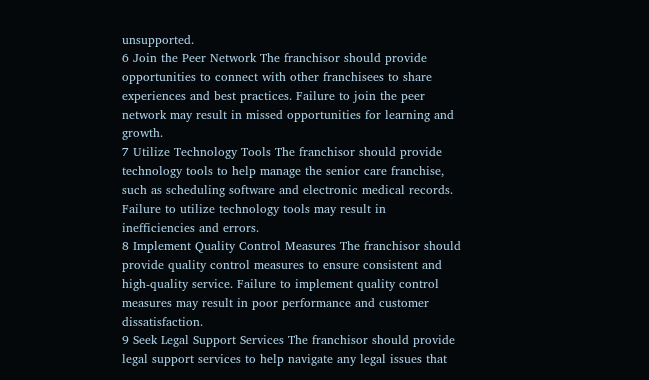unsupported.
6 Join the Peer Network The franchisor should provide opportunities to connect with other franchisees to share experiences and best practices. Failure to join the peer network may result in missed opportunities for learning and growth.
7 Utilize Technology Tools The franchisor should provide technology tools to help manage the senior care franchise, such as scheduling software and electronic medical records. Failure to utilize technology tools may result in inefficiencies and errors.
8 Implement Quality Control Measures The franchisor should provide quality control measures to ensure consistent and high-quality service. Failure to implement quality control measures may result in poor performance and customer dissatisfaction.
9 Seek Legal Support Services The franchisor should provide legal support services to help navigate any legal issues that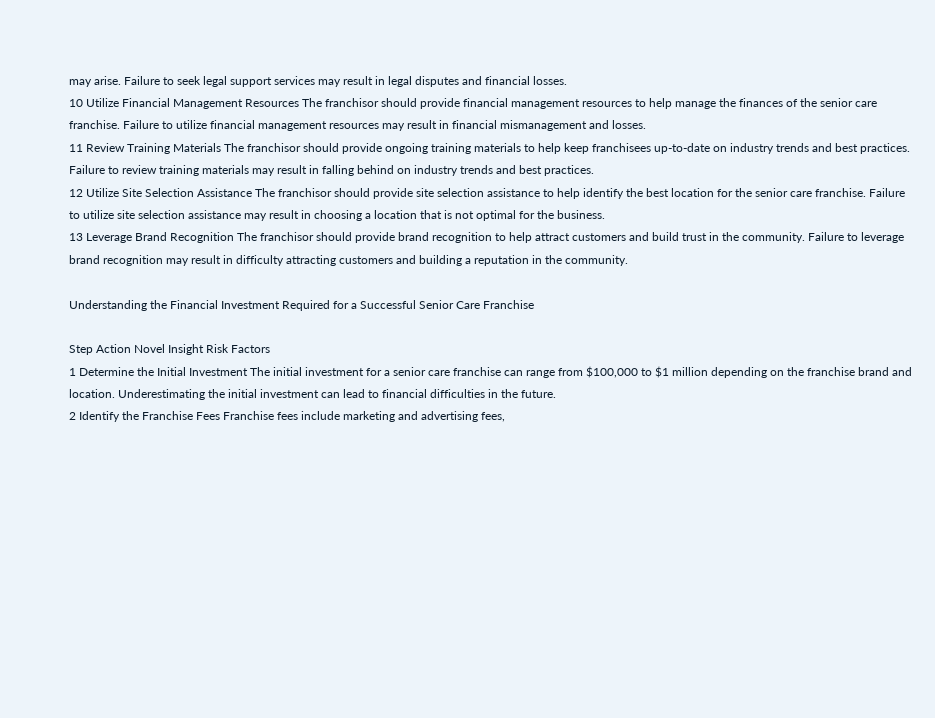may arise. Failure to seek legal support services may result in legal disputes and financial losses.
10 Utilize Financial Management Resources The franchisor should provide financial management resources to help manage the finances of the senior care franchise. Failure to utilize financial management resources may result in financial mismanagement and losses.
11 Review Training Materials The franchisor should provide ongoing training materials to help keep franchisees up-to-date on industry trends and best practices. Failure to review training materials may result in falling behind on industry trends and best practices.
12 Utilize Site Selection Assistance The franchisor should provide site selection assistance to help identify the best location for the senior care franchise. Failure to utilize site selection assistance may result in choosing a location that is not optimal for the business.
13 Leverage Brand Recognition The franchisor should provide brand recognition to help attract customers and build trust in the community. Failure to leverage brand recognition may result in difficulty attracting customers and building a reputation in the community.

Understanding the Financial Investment Required for a Successful Senior Care Franchise

Step Action Novel Insight Risk Factors
1 Determine the Initial Investment The initial investment for a senior care franchise can range from $100,000 to $1 million depending on the franchise brand and location. Underestimating the initial investment can lead to financial difficulties in the future.
2 Identify the Franchise Fees Franchise fees include marketing and advertising fees,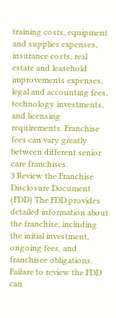training costs, equipment and supplies expenses, insurance costs, real estate and leasehold improvements expenses, legal and accounting fees, technology investments, and licensing requirements. Franchise fees can vary greatly between different senior care franchises.
3 Review the Franchise Disclosure Document (FDD) The FDD provides detailed information about the franchise, including the initial investment, ongoing fees, and franchisee obligations. Failure to review the FDD can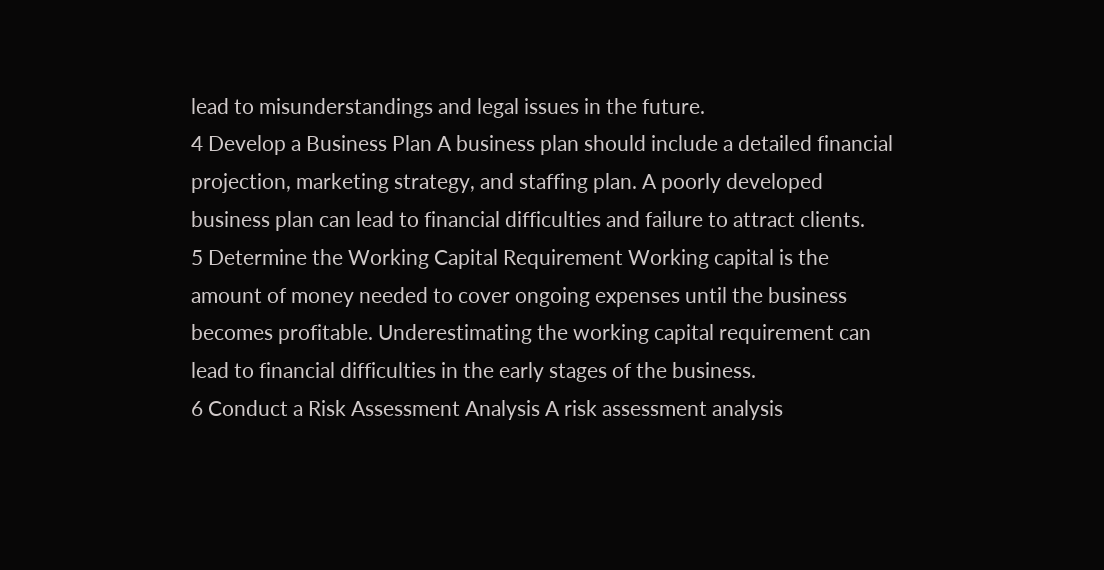lead to misunderstandings and legal issues in the future.
4 Develop a Business Plan A business plan should include a detailed financial projection, marketing strategy, and staffing plan. A poorly developed business plan can lead to financial difficulties and failure to attract clients.
5 Determine the Working Capital Requirement Working capital is the amount of money needed to cover ongoing expenses until the business becomes profitable. Underestimating the working capital requirement can lead to financial difficulties in the early stages of the business.
6 Conduct a Risk Assessment Analysis A risk assessment analysis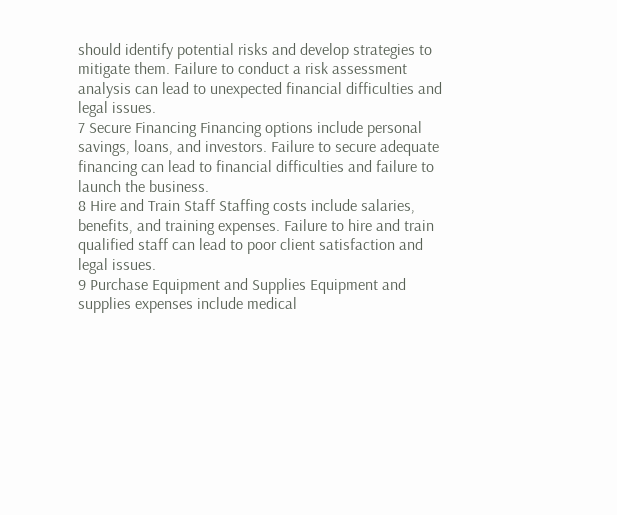should identify potential risks and develop strategies to mitigate them. Failure to conduct a risk assessment analysis can lead to unexpected financial difficulties and legal issues.
7 Secure Financing Financing options include personal savings, loans, and investors. Failure to secure adequate financing can lead to financial difficulties and failure to launch the business.
8 Hire and Train Staff Staffing costs include salaries, benefits, and training expenses. Failure to hire and train qualified staff can lead to poor client satisfaction and legal issues.
9 Purchase Equipment and Supplies Equipment and supplies expenses include medical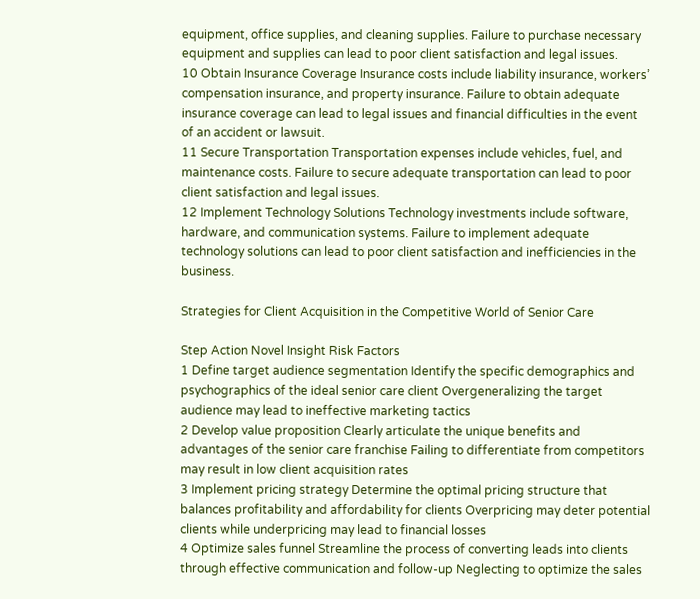equipment, office supplies, and cleaning supplies. Failure to purchase necessary equipment and supplies can lead to poor client satisfaction and legal issues.
10 Obtain Insurance Coverage Insurance costs include liability insurance, workers’ compensation insurance, and property insurance. Failure to obtain adequate insurance coverage can lead to legal issues and financial difficulties in the event of an accident or lawsuit.
11 Secure Transportation Transportation expenses include vehicles, fuel, and maintenance costs. Failure to secure adequate transportation can lead to poor client satisfaction and legal issues.
12 Implement Technology Solutions Technology investments include software, hardware, and communication systems. Failure to implement adequate technology solutions can lead to poor client satisfaction and inefficiencies in the business.

Strategies for Client Acquisition in the Competitive World of Senior Care

Step Action Novel Insight Risk Factors
1 Define target audience segmentation Identify the specific demographics and psychographics of the ideal senior care client Overgeneralizing the target audience may lead to ineffective marketing tactics
2 Develop value proposition Clearly articulate the unique benefits and advantages of the senior care franchise Failing to differentiate from competitors may result in low client acquisition rates
3 Implement pricing strategy Determine the optimal pricing structure that balances profitability and affordability for clients Overpricing may deter potential clients while underpricing may lead to financial losses
4 Optimize sales funnel Streamline the process of converting leads into clients through effective communication and follow-up Neglecting to optimize the sales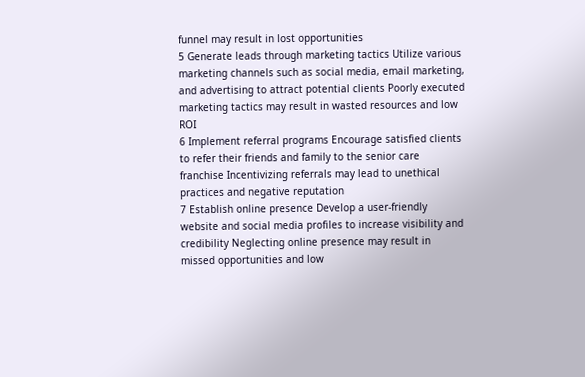funnel may result in lost opportunities
5 Generate leads through marketing tactics Utilize various marketing channels such as social media, email marketing, and advertising to attract potential clients Poorly executed marketing tactics may result in wasted resources and low ROI
6 Implement referral programs Encourage satisfied clients to refer their friends and family to the senior care franchise Incentivizing referrals may lead to unethical practices and negative reputation
7 Establish online presence Develop a user-friendly website and social media profiles to increase visibility and credibility Neglecting online presence may result in missed opportunities and low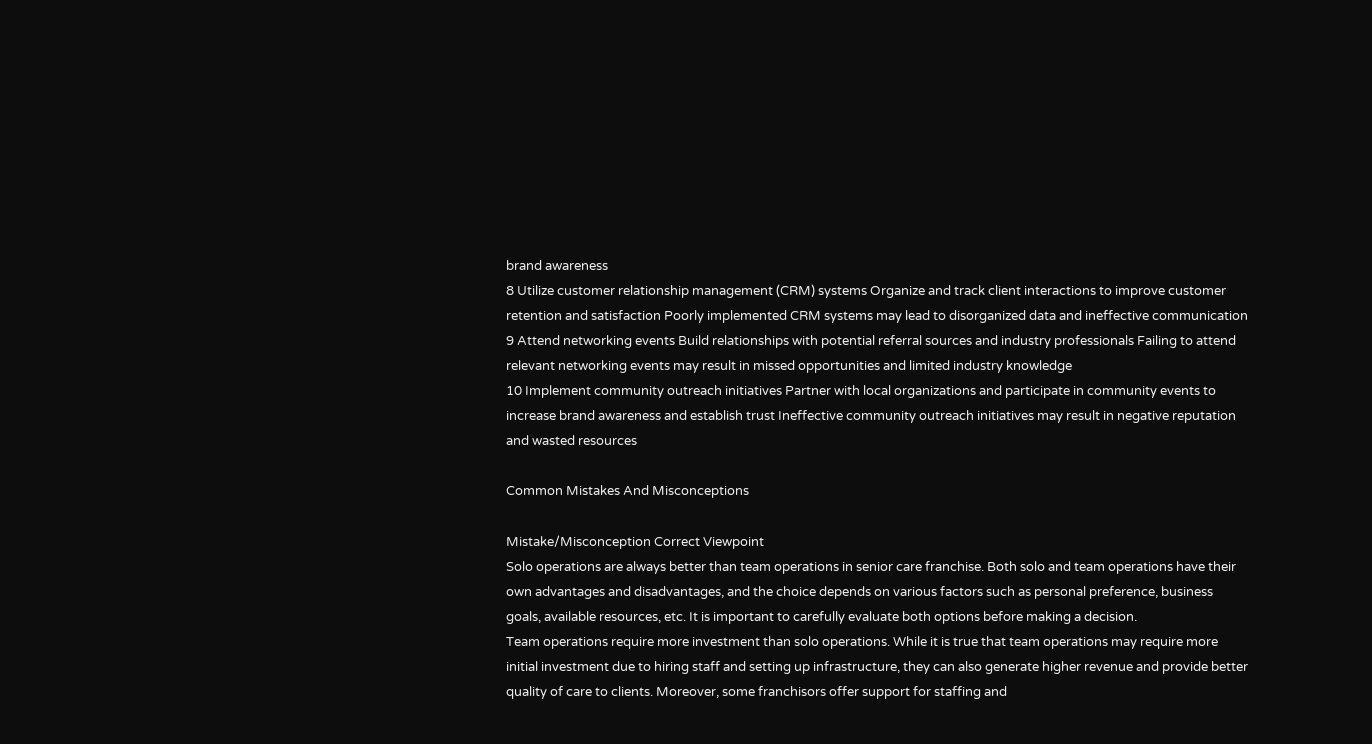brand awareness
8 Utilize customer relationship management (CRM) systems Organize and track client interactions to improve customer retention and satisfaction Poorly implemented CRM systems may lead to disorganized data and ineffective communication
9 Attend networking events Build relationships with potential referral sources and industry professionals Failing to attend relevant networking events may result in missed opportunities and limited industry knowledge
10 Implement community outreach initiatives Partner with local organizations and participate in community events to increase brand awareness and establish trust Ineffective community outreach initiatives may result in negative reputation and wasted resources

Common Mistakes And Misconceptions

Mistake/Misconception Correct Viewpoint
Solo operations are always better than team operations in senior care franchise. Both solo and team operations have their own advantages and disadvantages, and the choice depends on various factors such as personal preference, business goals, available resources, etc. It is important to carefully evaluate both options before making a decision.
Team operations require more investment than solo operations. While it is true that team operations may require more initial investment due to hiring staff and setting up infrastructure, they can also generate higher revenue and provide better quality of care to clients. Moreover, some franchisors offer support for staffing and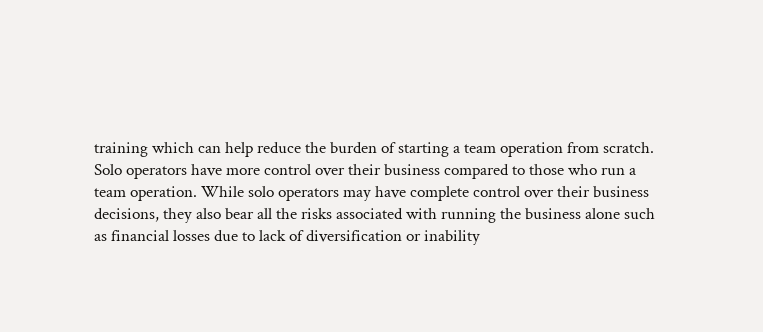training which can help reduce the burden of starting a team operation from scratch.
Solo operators have more control over their business compared to those who run a team operation. While solo operators may have complete control over their business decisions, they also bear all the risks associated with running the business alone such as financial losses due to lack of diversification or inability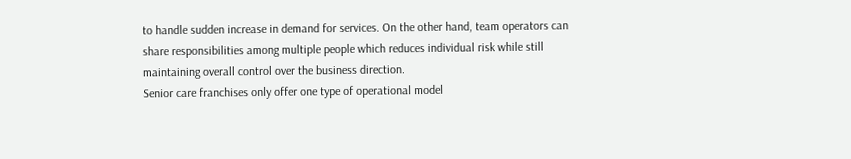to handle sudden increase in demand for services. On the other hand, team operators can share responsibilities among multiple people which reduces individual risk while still maintaining overall control over the business direction.
Senior care franchises only offer one type of operational model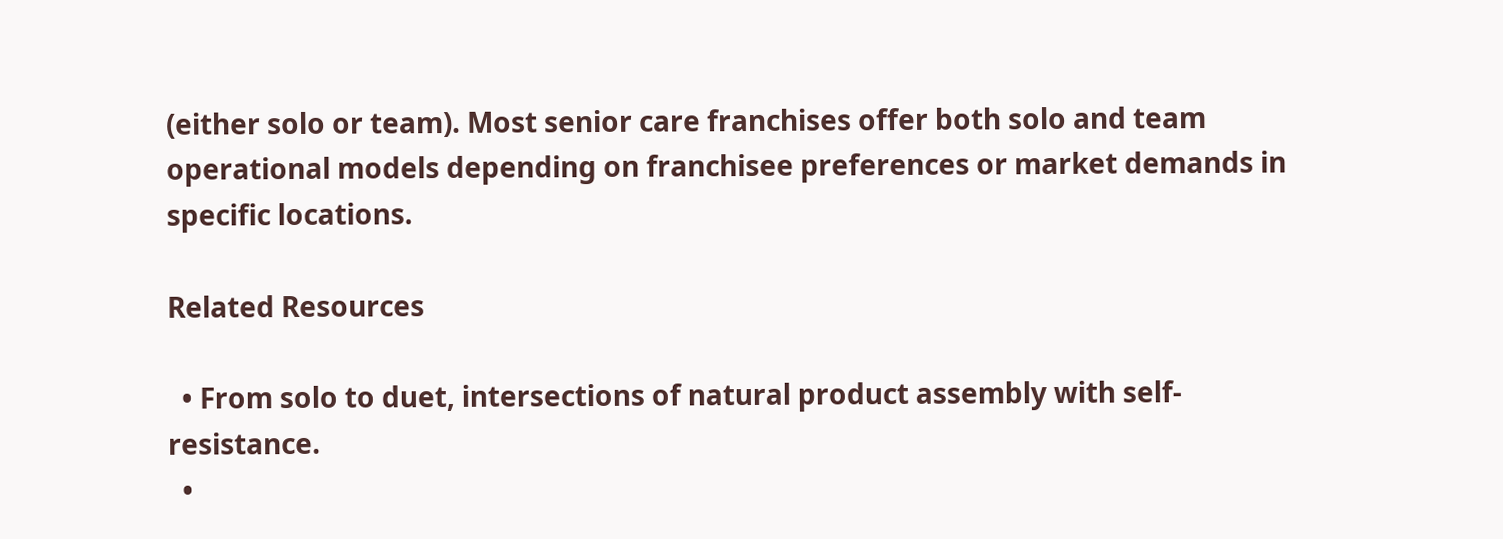(either solo or team). Most senior care franchises offer both solo and team operational models depending on franchisee preferences or market demands in specific locations.

Related Resources

  • From solo to duet, intersections of natural product assembly with self-resistance.
  •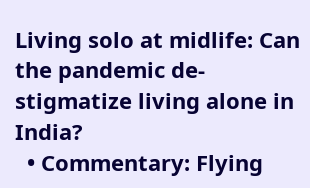Living solo at midlife: Can the pandemic de-stigmatize living alone in India?
  • Commentary: Flying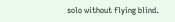solo without flying blind.